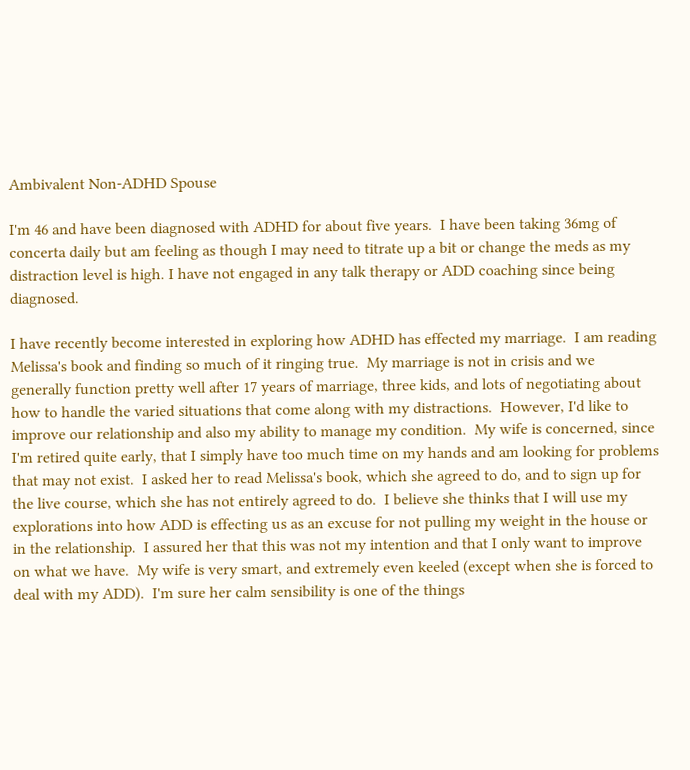Ambivalent Non-ADHD Spouse

I'm 46 and have been diagnosed with ADHD for about five years.  I have been taking 36mg of concerta daily but am feeling as though I may need to titrate up a bit or change the meds as my distraction level is high. I have not engaged in any talk therapy or ADD coaching since being diagnosed.

I have recently become interested in exploring how ADHD has effected my marriage.  I am reading Melissa's book and finding so much of it ringing true.  My marriage is not in crisis and we generally function pretty well after 17 years of marriage, three kids, and lots of negotiating about how to handle the varied situations that come along with my distractions.  However, I'd like to improve our relationship and also my ability to manage my condition.  My wife is concerned, since I'm retired quite early, that I simply have too much time on my hands and am looking for problems that may not exist.  I asked her to read Melissa's book, which she agreed to do, and to sign up for the live course, which she has not entirely agreed to do.  I believe she thinks that I will use my explorations into how ADD is effecting us as an excuse for not pulling my weight in the house or in the relationship.  I assured her that this was not my intention and that I only want to improve on what we have.  My wife is very smart, and extremely even keeled (except when she is forced to deal with my ADD).  I'm sure her calm sensibility is one of the things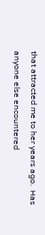that attracted me to her years ago.  Has anyone else encountered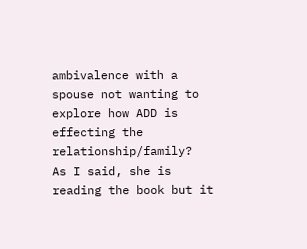ambivalence with a spouse not wanting to explore how ADD is effecting the relationship/family?  As I said, she is reading the book but it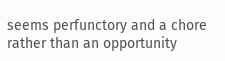seems perfunctory and a chore rather than an opportunity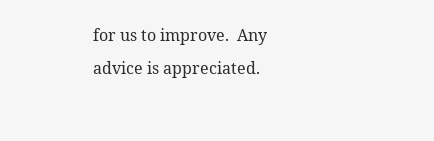for us to improve.  Any advice is appreciated.